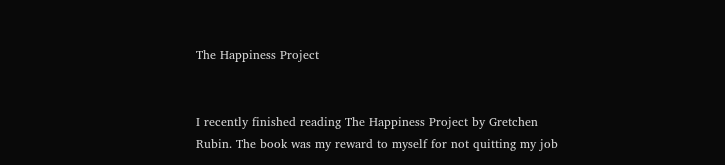The Happiness Project


I recently finished reading The Happiness Project by Gretchen Rubin. The book was my reward to myself for not quitting my job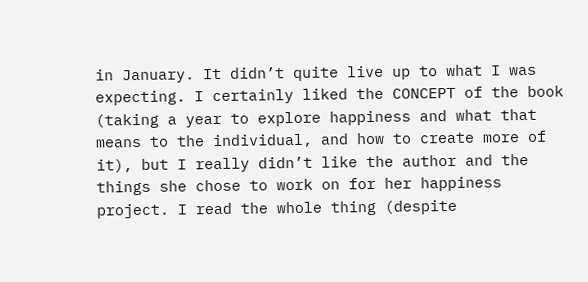in January. It didn’t quite live up to what I was expecting. I certainly liked the CONCEPT of the book (taking a year to explore happiness and what that means to the individual, and how to create more of it), but I really didn’t like the author and the things she chose to work on for her happiness project. I read the whole thing (despite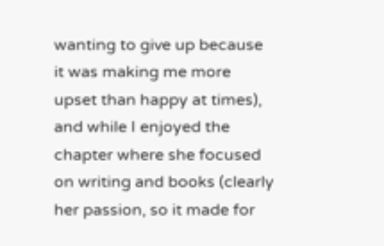wanting to give up because it was making me more upset than happy at times), and while I enjoyed the chapter where she focused on writing and books (clearly her passion, so it made for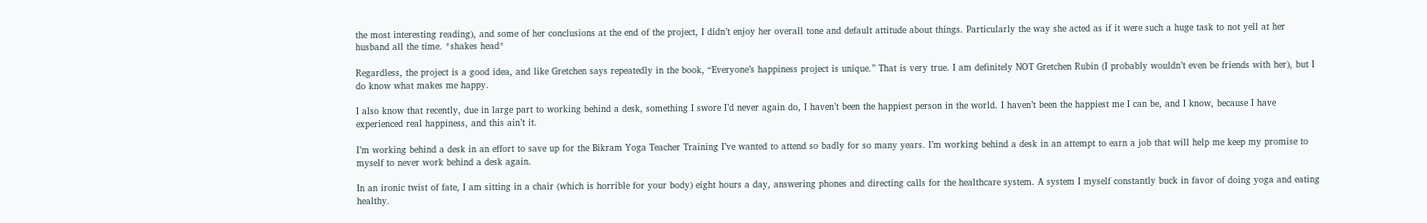the most interesting reading), and some of her conclusions at the end of the project, I didn’t enjoy her overall tone and default attitude about things. Particularly the way she acted as if it were such a huge task to not yell at her husband all the time. *shakes head*

Regardless, the project is a good idea, and like Gretchen says repeatedly in the book, “Everyone’s happiness project is unique.” That is very true. I am definitely NOT Gretchen Rubin (I probably wouldn’t even be friends with her), but I do know what makes me happy.

I also know that recently, due in large part to working behind a desk, something I swore I’d never again do, I haven’t been the happiest person in the world. I haven’t been the happiest me I can be, and I know, because I have experienced real happiness, and this ain’t it.

I’m working behind a desk in an effort to save up for the Bikram Yoga Teacher Training I’ve wanted to attend so badly for so many years. I’m working behind a desk in an attempt to earn a job that will help me keep my promise to myself to never work behind a desk again.

In an ironic twist of fate, I am sitting in a chair (which is horrible for your body) eight hours a day, answering phones and directing calls for the healthcare system. A system I myself constantly buck in favor of doing yoga and eating healthy.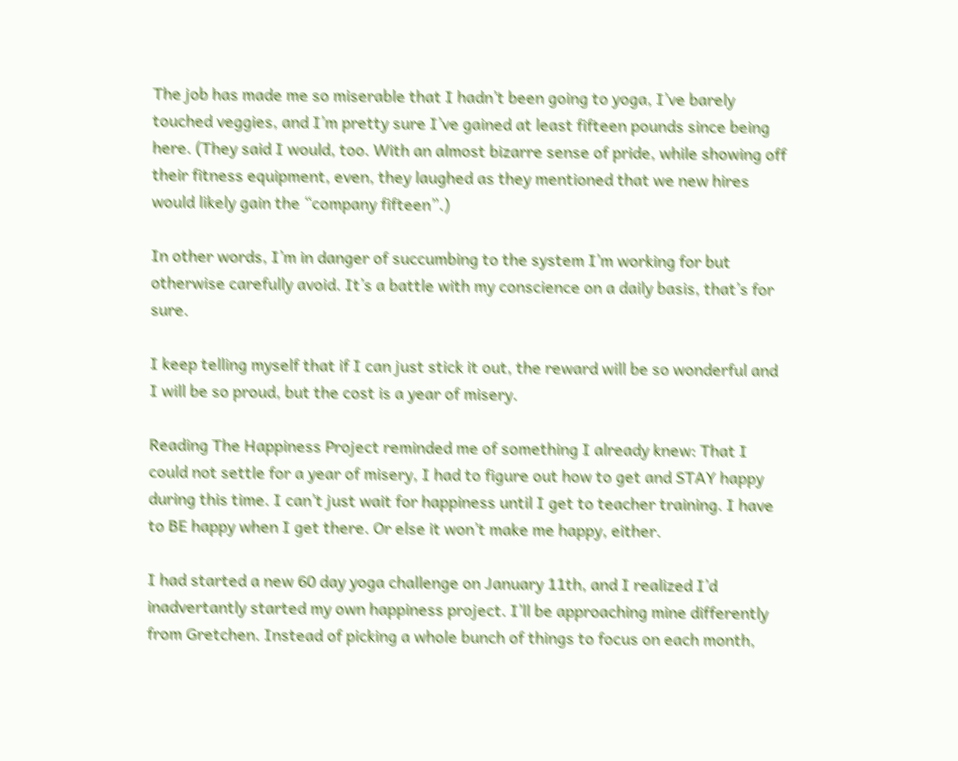The job has made me so miserable that I hadn’t been going to yoga, I’ve barely touched veggies, and I’m pretty sure I’ve gained at least fifteen pounds since being here. (They said I would, too. With an almost bizarre sense of pride, while showing off their fitness equipment, even, they laughed as they mentioned that we new hires would likely gain the “company fifteen”.)

In other words, I’m in danger of succumbing to the system I’m working for but otherwise carefully avoid. It’s a battle with my conscience on a daily basis, that’s for sure.

I keep telling myself that if I can just stick it out, the reward will be so wonderful and I will be so proud, but the cost is a year of misery.

Reading The Happiness Project reminded me of something I already knew: That I could not settle for a year of misery, I had to figure out how to get and STAY happy during this time. I can’t just wait for happiness until I get to teacher training. I have to BE happy when I get there. Or else it won’t make me happy, either.

I had started a new 60 day yoga challenge on January 11th, and I realized I’d inadvertantly started my own happiness project. I’ll be approaching mine differently from Gretchen. Instead of picking a whole bunch of things to focus on each month,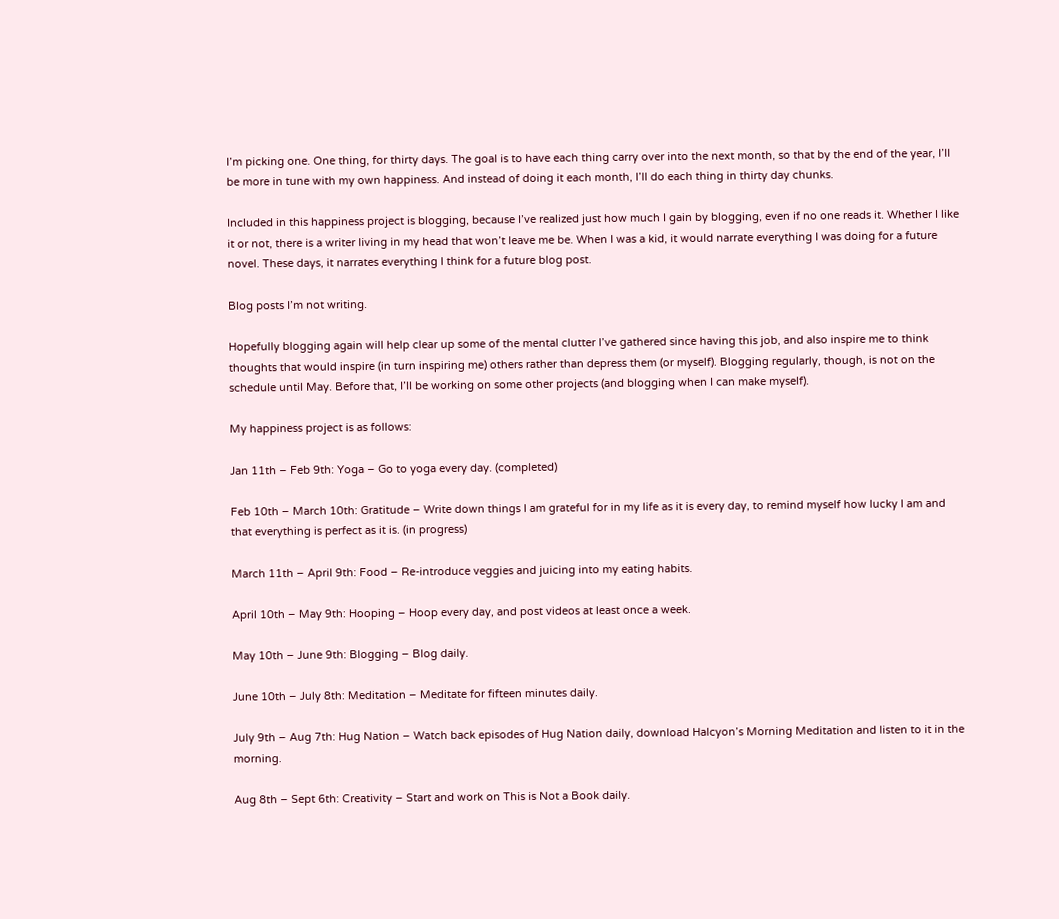I’m picking one. One thing, for thirty days. The goal is to have each thing carry over into the next month, so that by the end of the year, I’ll be more in tune with my own happiness. And instead of doing it each month, I’ll do each thing in thirty day chunks.

Included in this happiness project is blogging, because I’ve realized just how much I gain by blogging, even if no one reads it. Whether I like it or not, there is a writer living in my head that won’t leave me be. When I was a kid, it would narrate everything I was doing for a future novel. These days, it narrates everything I think for a future blog post.

Blog posts I’m not writing.

Hopefully blogging again will help clear up some of the mental clutter I’ve gathered since having this job, and also inspire me to think thoughts that would inspire (in turn inspiring me) others rather than depress them (or myself). Blogging regularly, though, is not on the schedule until May. Before that, I’ll be working on some other projects (and blogging when I can make myself).

My happiness project is as follows:

Jan 11th – Feb 9th: Yoga – Go to yoga every day. (completed)

Feb 10th – March 10th: Gratitude – Write down things I am grateful for in my life as it is every day, to remind myself how lucky I am and that everything is perfect as it is. (in progress)

March 11th – April 9th: Food – Re-introduce veggies and juicing into my eating habits.

April 10th – May 9th: Hooping – Hoop every day, and post videos at least once a week.

May 10th – June 9th: Blogging – Blog daily.

June 10th – July 8th: Meditation – Meditate for fifteen minutes daily.

July 9th – Aug 7th: Hug Nation – Watch back episodes of Hug Nation daily, download Halcyon’s Morning Meditation and listen to it in the morning.

Aug 8th – Sept 6th: Creativity – Start and work on This is Not a Book daily.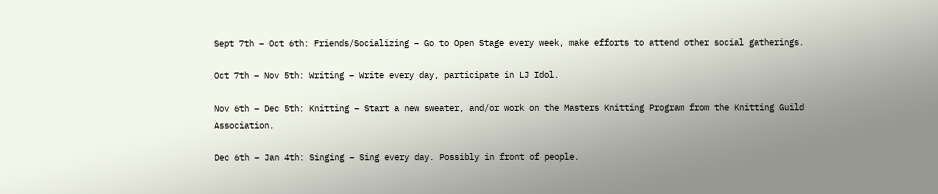Sept 7th – Oct 6th: Friends/Socializing – Go to Open Stage every week, make efforts to attend other social gatherings.

Oct 7th – Nov 5th: Writing – Write every day, participate in LJ Idol.

Nov 6th – Dec 5th: Knitting – Start a new sweater, and/or work on the Masters Knitting Program from the Knitting Guild Association.

Dec 6th – Jan 4th: Singing – Sing every day. Possibly in front of people.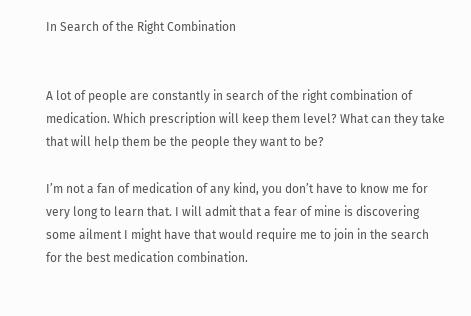In Search of the Right Combination


A lot of people are constantly in search of the right combination of medication. Which prescription will keep them level? What can they take that will help them be the people they want to be?

I’m not a fan of medication of any kind, you don’t have to know me for very long to learn that. I will admit that a fear of mine is discovering some ailment I might have that would require me to join in the search for the best medication combination.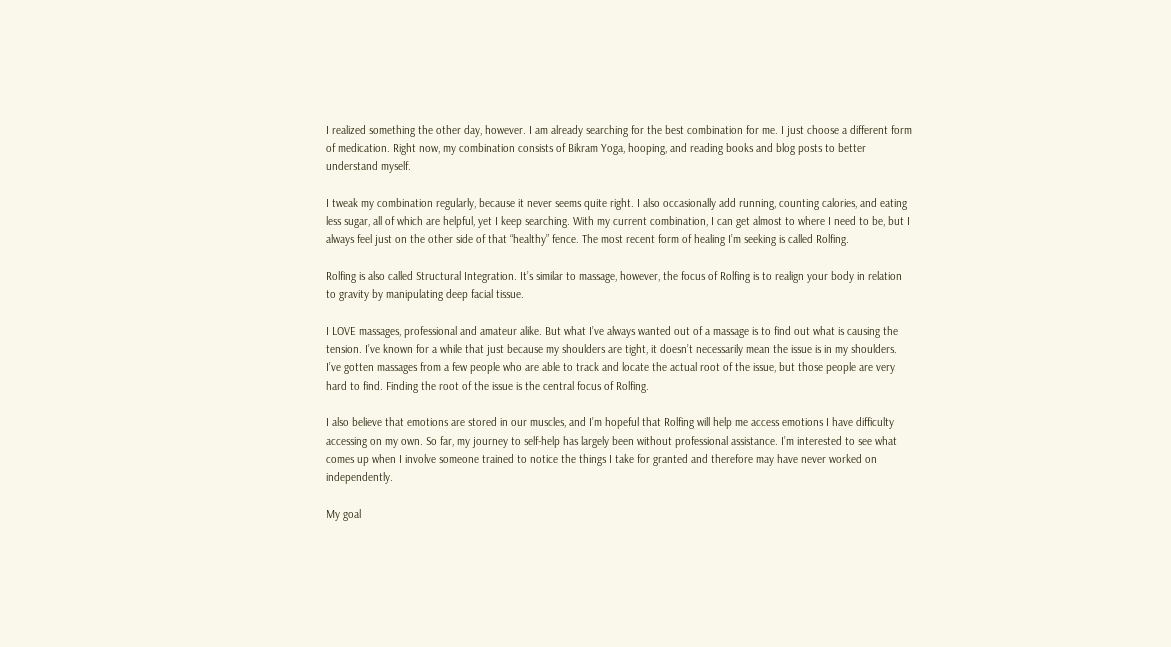I realized something the other day, however. I am already searching for the best combination for me. I just choose a different form of medication. Right now, my combination consists of Bikram Yoga, hooping, and reading books and blog posts to better understand myself.

I tweak my combination regularly, because it never seems quite right. I also occasionally add running, counting calories, and eating less sugar, all of which are helpful, yet I keep searching. With my current combination, I can get almost to where I need to be, but I always feel just on the other side of that “healthy” fence. The most recent form of healing I’m seeking is called Rolfing.

Rolfing is also called Structural Integration. It’s similar to massage, however, the focus of Rolfing is to realign your body in relation to gravity by manipulating deep facial tissue.

I LOVE massages, professional and amateur alike. But what I’ve always wanted out of a massage is to find out what is causing the tension. I’ve known for a while that just because my shoulders are tight, it doesn’t necessarily mean the issue is in my shoulders. I’ve gotten massages from a few people who are able to track and locate the actual root of the issue, but those people are very hard to find. Finding the root of the issue is the central focus of Rolfing.

I also believe that emotions are stored in our muscles, and I’m hopeful that Rolfing will help me access emotions I have difficulty accessing on my own. So far, my journey to self-help has largely been without professional assistance. I’m interested to see what comes up when I involve someone trained to notice the things I take for granted and therefore may have never worked on independently.

My goal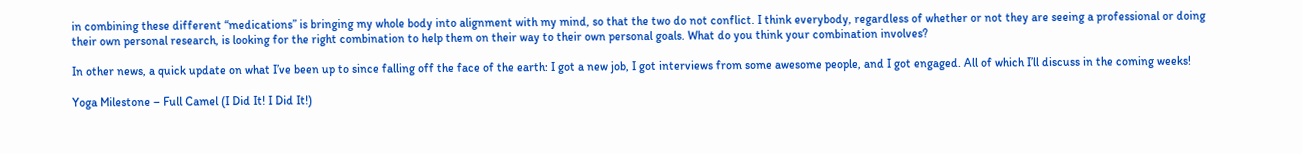in combining these different “medications” is bringing my whole body into alignment with my mind, so that the two do not conflict. I think everybody, regardless of whether or not they are seeing a professional or doing their own personal research, is looking for the right combination to help them on their way to their own personal goals. What do you think your combination involves?

In other news, a quick update on what I’ve been up to since falling off the face of the earth: I got a new job, I got interviews from some awesome people, and I got engaged. All of which I’ll discuss in the coming weeks!

Yoga Milestone – Full Camel (I Did It! I Did It!)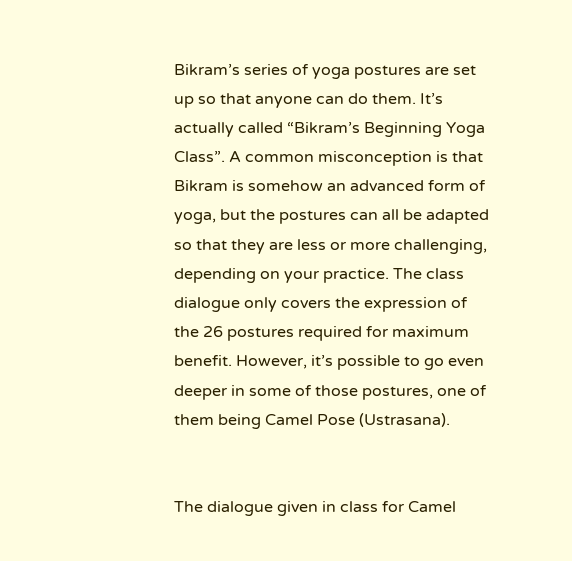Bikram’s series of yoga postures are set up so that anyone can do them. It’s actually called “Bikram’s Beginning Yoga Class”. A common misconception is that Bikram is somehow an advanced form of yoga, but the postures can all be adapted so that they are less or more challenging, depending on your practice. The class dialogue only covers the expression of the 26 postures required for maximum benefit. However, it’s possible to go even deeper in some of those postures, one of them being Camel Pose (Ustrasana).


The dialogue given in class for Camel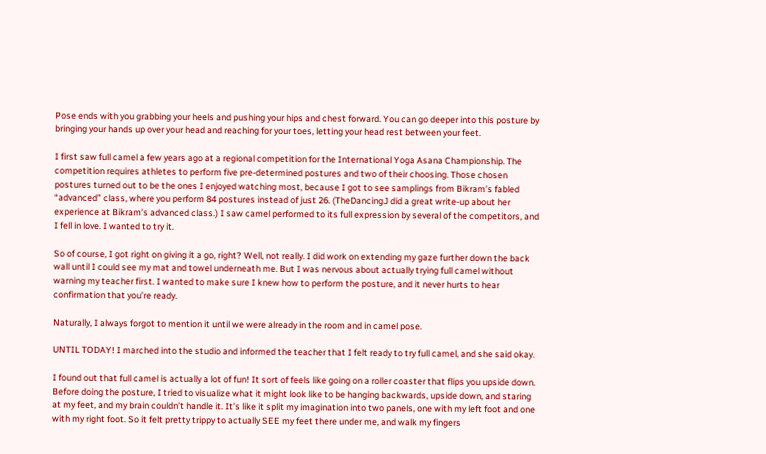Pose ends with you grabbing your heels and pushing your hips and chest forward. You can go deeper into this posture by bringing your hands up over your head and reaching for your toes, letting your head rest between your feet.

I first saw full camel a few years ago at a regional competition for the International Yoga Asana Championship. The competition requires athletes to perform five pre-determined postures and two of their choosing. Those chosen postures turned out to be the ones I enjoyed watching most, because I got to see samplings from Bikram’s fabled “advanced” class, where you perform 84 postures instead of just 26. (TheDancingJ did a great write-up about her experience at Bikram’s advanced class.) I saw camel performed to its full expression by several of the competitors, and I fell in love. I wanted to try it.

So of course, I got right on giving it a go, right? Well, not really. I did work on extending my gaze further down the back wall until I could see my mat and towel underneath me. But I was nervous about actually trying full camel without warning my teacher first. I wanted to make sure I knew how to perform the posture, and it never hurts to hear confirmation that you’re ready.

Naturally, I always forgot to mention it until we were already in the room and in camel pose.

UNTIL TODAY! I marched into the studio and informed the teacher that I felt ready to try full camel, and she said okay.

I found out that full camel is actually a lot of fun! It sort of feels like going on a roller coaster that flips you upside down. Before doing the posture, I tried to visualize what it might look like to be hanging backwards, upside down, and staring at my feet, and my brain couldn’t handle it. It’s like it split my imagination into two panels, one with my left foot and one with my right foot. So it felt pretty trippy to actually SEE my feet there under me, and walk my fingers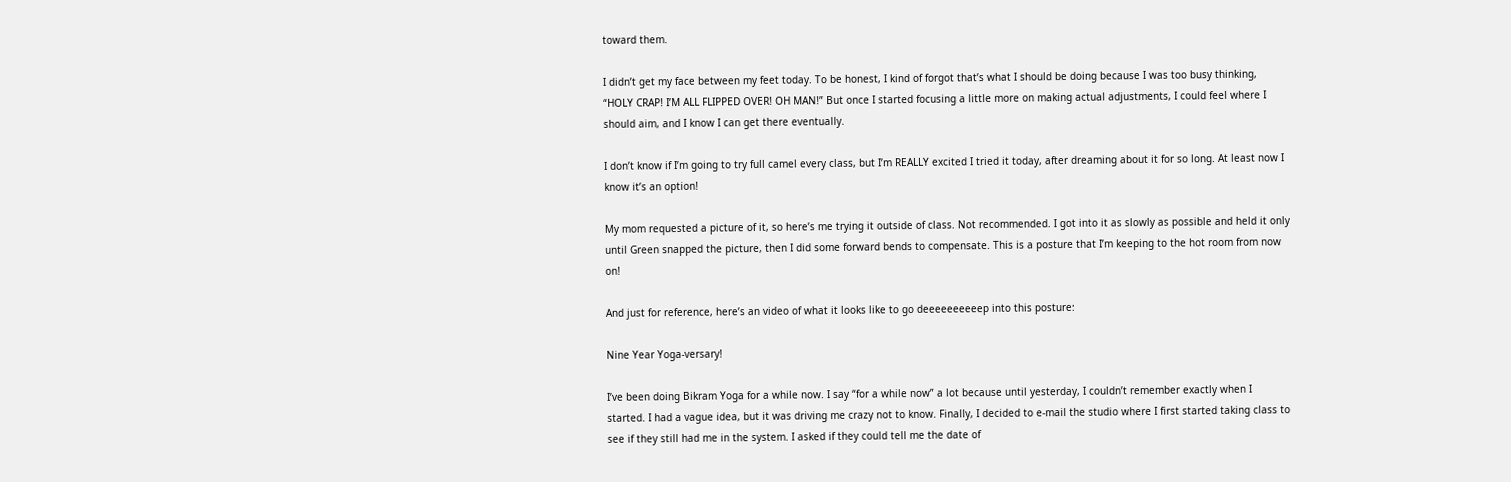toward them.

I didn’t get my face between my feet today. To be honest, I kind of forgot that’s what I should be doing because I was too busy thinking, “HOLY CRAP! I’M ALL FLIPPED OVER! OH MAN!” But once I started focusing a little more on making actual adjustments, I could feel where I should aim, and I know I can get there eventually.

I don’t know if I’m going to try full camel every class, but I’m REALLY excited I tried it today, after dreaming about it for so long. At least now I know it’s an option!

My mom requested a picture of it, so here’s me trying it outside of class. Not recommended. I got into it as slowly as possible and held it only until Green snapped the picture, then I did some forward bends to compensate. This is a posture that I’m keeping to the hot room from now on!

And just for reference, here’s an video of what it looks like to go deeeeeeeeeep into this posture:

Nine Year Yoga-versary!

I’ve been doing Bikram Yoga for a while now. I say “for a while now” a lot because until yesterday, I couldn’t remember exactly when I started. I had a vague idea, but it was driving me crazy not to know. Finally, I decided to e-mail the studio where I first started taking class to see if they still had me in the system. I asked if they could tell me the date of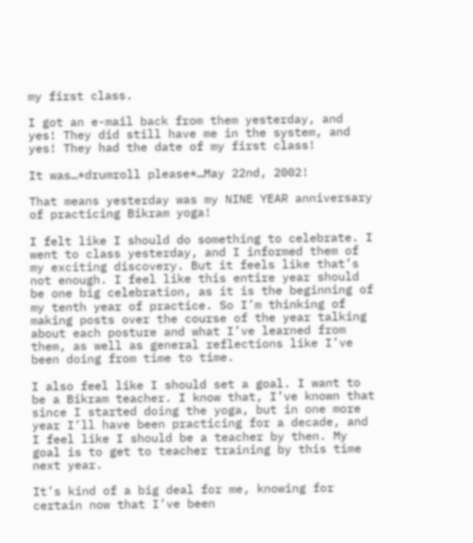my first class.

I got an e-mail back from them yesterday, and yes! They did still have me in the system, and yes! They had the date of my first class!

It was…*drumroll please*…May 22nd, 2002!

That means yesterday was my NINE YEAR anniversary of practicing Bikram yoga!

I felt like I should do something to celebrate. I went to class yesterday, and I informed them of my exciting discovery. But it feels like that’s not enough. I feel like this entire year should be one big celebration, as it is the beginning of my tenth year of practice. So I’m thinking of making posts over the course of the year talking about each posture and what I’ve learned from them, as well as general reflections like I’ve been doing from time to time.

I also feel like I should set a goal. I want to be a Bikram teacher. I know that, I’ve known that since I started doing the yoga, but in one more year I’ll have been practicing for a decade, and I feel like I should be a teacher by then. My goal is to get to teacher training by this time next year.

It’s kind of a big deal for me, knowing for certain now that I’ve been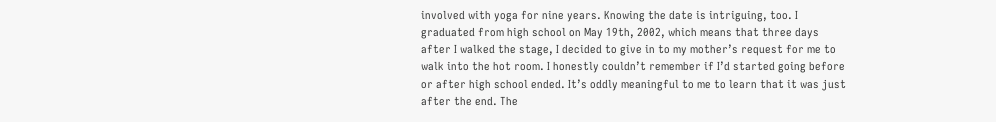involved with yoga for nine years. Knowing the date is intriguing, too. I graduated from high school on May 19th, 2002, which means that three days after I walked the stage, I decided to give in to my mother’s request for me to walk into the hot room. I honestly couldn’t remember if I’d started going before or after high school ended. It’s oddly meaningful to me to learn that it was just after the end. The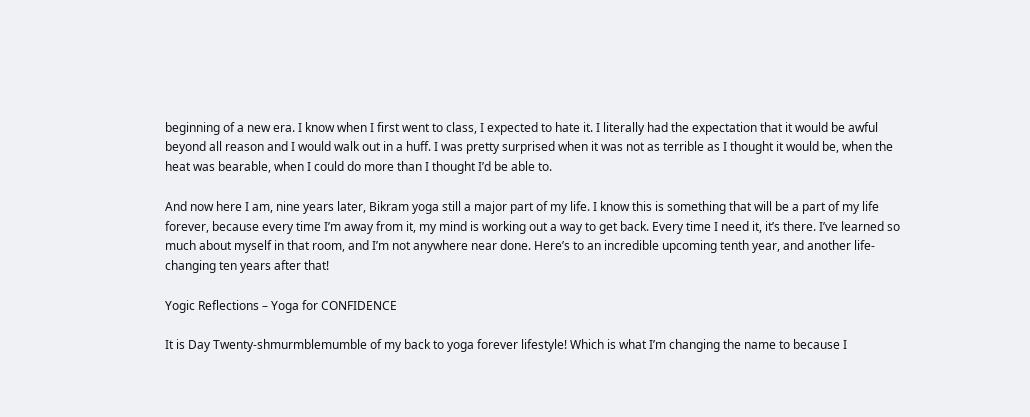beginning of a new era. I know when I first went to class, I expected to hate it. I literally had the expectation that it would be awful beyond all reason and I would walk out in a huff. I was pretty surprised when it was not as terrible as I thought it would be, when the heat was bearable, when I could do more than I thought I’d be able to.

And now here I am, nine years later, Bikram yoga still a major part of my life. I know this is something that will be a part of my life forever, because every time I’m away from it, my mind is working out a way to get back. Every time I need it, it’s there. I’ve learned so much about myself in that room, and I’m not anywhere near done. Here’s to an incredible upcoming tenth year, and another life-changing ten years after that!

Yogic Reflections – Yoga for CONFIDENCE

It is Day Twenty-shmurmblemumble of my back to yoga forever lifestyle! Which is what I’m changing the name to because I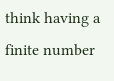think having a finite number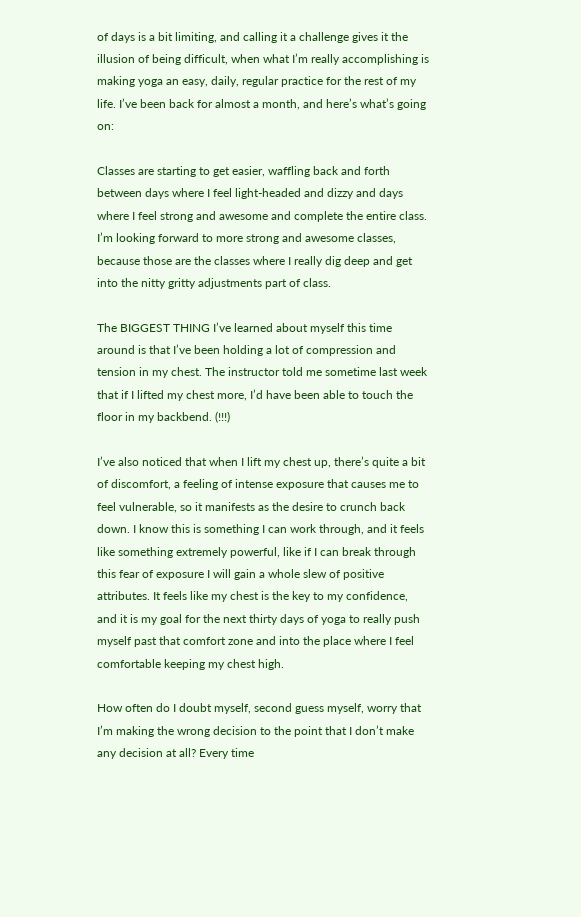of days is a bit limiting, and calling it a challenge gives it the illusion of being difficult, when what I’m really accomplishing is making yoga an easy, daily, regular practice for the rest of my life. I’ve been back for almost a month, and here’s what’s going on:

Classes are starting to get easier, waffling back and forth between days where I feel light-headed and dizzy and days where I feel strong and awesome and complete the entire class. I’m looking forward to more strong and awesome classes, because those are the classes where I really dig deep and get into the nitty gritty adjustments part of class.

The BIGGEST THING I’ve learned about myself this time around is that I’ve been holding a lot of compression and tension in my chest. The instructor told me sometime last week that if I lifted my chest more, I’d have been able to touch the floor in my backbend. (!!!)

I’ve also noticed that when I lift my chest up, there’s quite a bit of discomfort, a feeling of intense exposure that causes me to feel vulnerable, so it manifests as the desire to crunch back down. I know this is something I can work through, and it feels like something extremely powerful, like if I can break through this fear of exposure I will gain a whole slew of positive attributes. It feels like my chest is the key to my confidence, and it is my goal for the next thirty days of yoga to really push myself past that comfort zone and into the place where I feel comfortable keeping my chest high.

How often do I doubt myself, second guess myself, worry that I’m making the wrong decision to the point that I don’t make any decision at all? Every time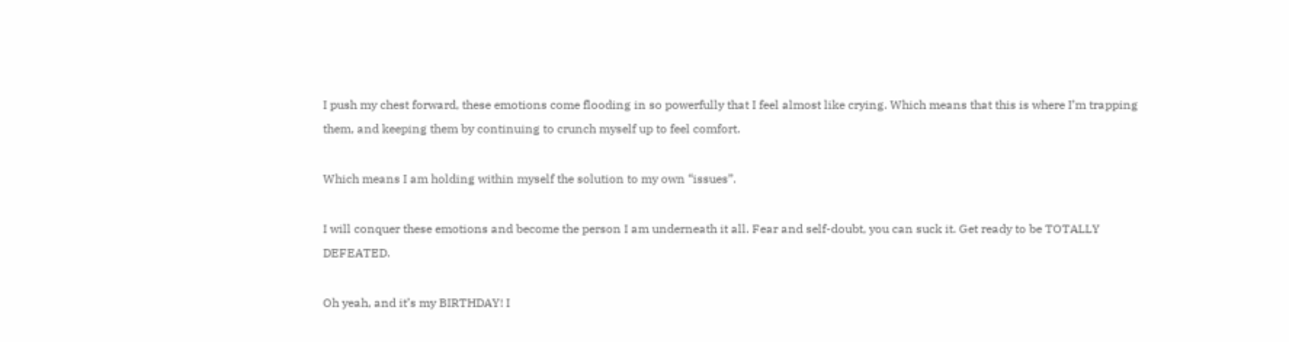I push my chest forward, these emotions come flooding in so powerfully that I feel almost like crying. Which means that this is where I’m trapping them, and keeping them by continuing to crunch myself up to feel comfort.

Which means I am holding within myself the solution to my own “issues”.

I will conquer these emotions and become the person I am underneath it all. Fear and self-doubt, you can suck it. Get ready to be TOTALLY DEFEATED.

Oh yeah, and it’s my BIRTHDAY! I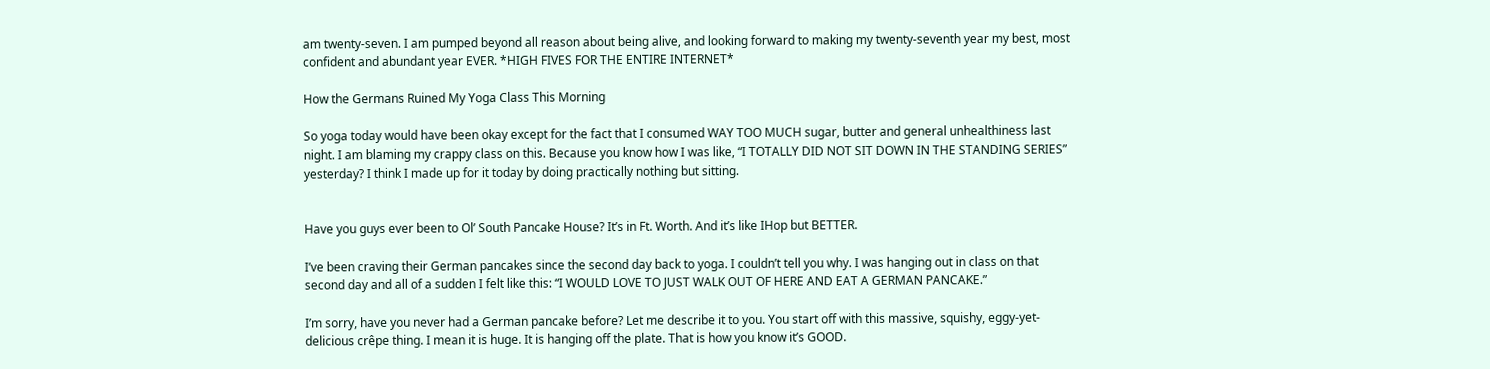am twenty-seven. I am pumped beyond all reason about being alive, and looking forward to making my twenty-seventh year my best, most confident and abundant year EVER. *HIGH FIVES FOR THE ENTIRE INTERNET*

How the Germans Ruined My Yoga Class This Morning

So yoga today would have been okay except for the fact that I consumed WAY TOO MUCH sugar, butter and general unhealthiness last night. I am blaming my crappy class on this. Because you know how I was like, “I TOTALLY DID NOT SIT DOWN IN THE STANDING SERIES” yesterday? I think I made up for it today by doing practically nothing but sitting.


Have you guys ever been to Ol’ South Pancake House? It’s in Ft. Worth. And it’s like IHop but BETTER.

I’ve been craving their German pancakes since the second day back to yoga. I couldn’t tell you why. I was hanging out in class on that second day and all of a sudden I felt like this: “I WOULD LOVE TO JUST WALK OUT OF HERE AND EAT A GERMAN PANCAKE.”

I’m sorry, have you never had a German pancake before? Let me describe it to you. You start off with this massive, squishy, eggy-yet-delicious crêpe thing. I mean it is huge. It is hanging off the plate. That is how you know it’s GOOD.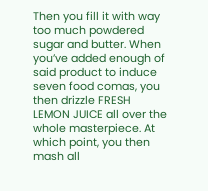Then you fill it with way too much powdered sugar and butter. When you’ve added enough of said product to induce seven food comas, you then drizzle FRESH LEMON JUICE all over the whole masterpiece. At which point, you then mash all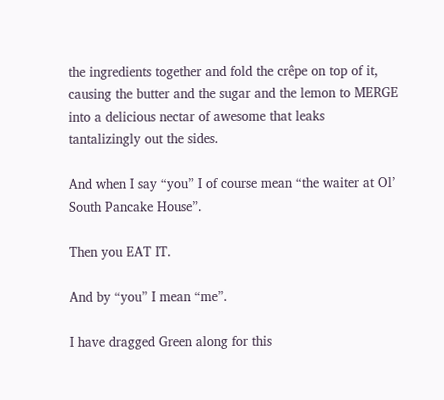the ingredients together and fold the crêpe on top of it, causing the butter and the sugar and the lemon to MERGE into a delicious nectar of awesome that leaks tantalizingly out the sides.

And when I say “you” I of course mean “the waiter at Ol’ South Pancake House”.

Then you EAT IT.

And by “you” I mean “me”.

I have dragged Green along for this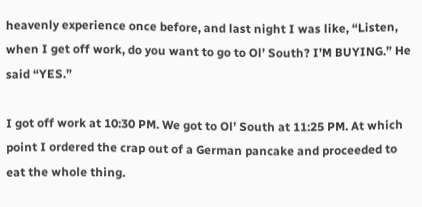heavenly experience once before, and last night I was like, “Listen, when I get off work, do you want to go to Ol’ South? I’M BUYING.” He said “YES.”

I got off work at 10:30 PM. We got to Ol’ South at 11:25 PM. At which point I ordered the crap out of a German pancake and proceeded to eat the whole thing.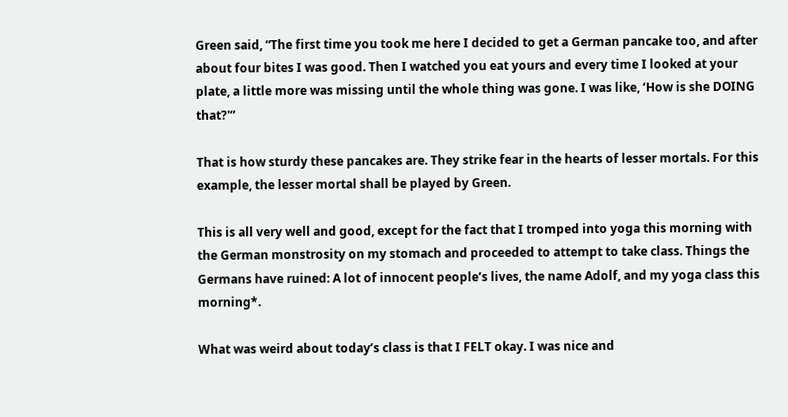Green said, “The first time you took me here I decided to get a German pancake too, and after about four bites I was good. Then I watched you eat yours and every time I looked at your plate, a little more was missing until the whole thing was gone. I was like, ‘How is she DOING that?'”

That is how sturdy these pancakes are. They strike fear in the hearts of lesser mortals. For this example, the lesser mortal shall be played by Green.

This is all very well and good, except for the fact that I tromped into yoga this morning with the German monstrosity on my stomach and proceeded to attempt to take class. Things the Germans have ruined: A lot of innocent people’s lives, the name Adolf, and my yoga class this morning*.

What was weird about today’s class is that I FELT okay. I was nice and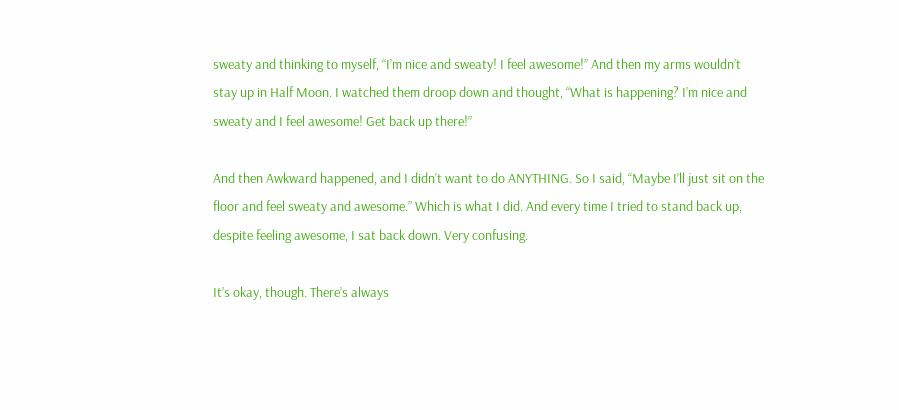sweaty and thinking to myself, “I’m nice and sweaty! I feel awesome!” And then my arms wouldn’t stay up in Half Moon. I watched them droop down and thought, “What is happening? I’m nice and sweaty and I feel awesome! Get back up there!”

And then Awkward happened, and I didn’t want to do ANYTHING. So I said, “Maybe I’ll just sit on the floor and feel sweaty and awesome.” Which is what I did. And every time I tried to stand back up, despite feeling awesome, I sat back down. Very confusing.

It’s okay, though. There’s always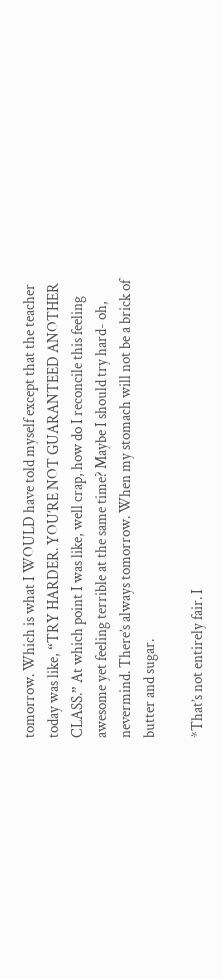tomorrow. Which is what I WOULD have told myself except that the teacher today was like, “TRY HARDER. YOU’RE NOT GUARANTEED ANOTHER CLASS.” At which point I was like, well crap, how do I reconcile this feeling awesome yet feeling terrible at the same time? Maybe I should try hard- oh, nevermind. There’s always tomorrow. When my stomach will not be a brick of butter and sugar.

*That’s not entirely fair. I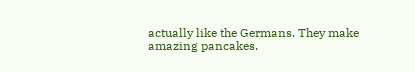actually like the Germans. They make amazing pancakes.